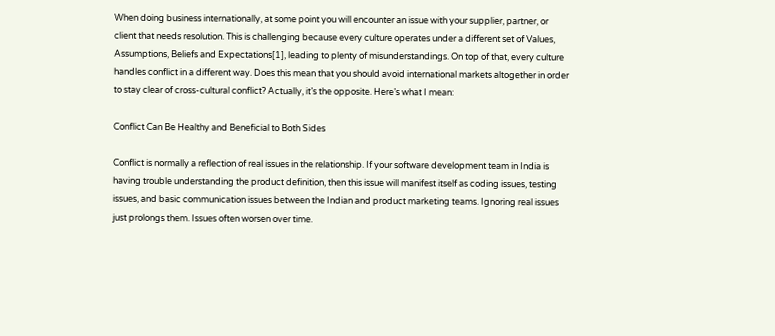When doing business internationally, at some point you will encounter an issue with your supplier, partner, or client that needs resolution. This is challenging because every culture operates under a different set of Values, Assumptions, Beliefs and Expectations[1], leading to plenty of misunderstandings. On top of that, every culture handles conflict in a different way. Does this mean that you should avoid international markets altogether in order to stay clear of cross-cultural conflict? Actually, it’s the opposite. Here’s what I mean:

Conflict Can Be Healthy and Beneficial to Both Sides

Conflict is normally a reflection of real issues in the relationship. If your software development team in India is having trouble understanding the product definition, then this issue will manifest itself as coding issues, testing issues, and basic communication issues between the Indian and product marketing teams. Ignoring real issues just prolongs them. Issues often worsen over time.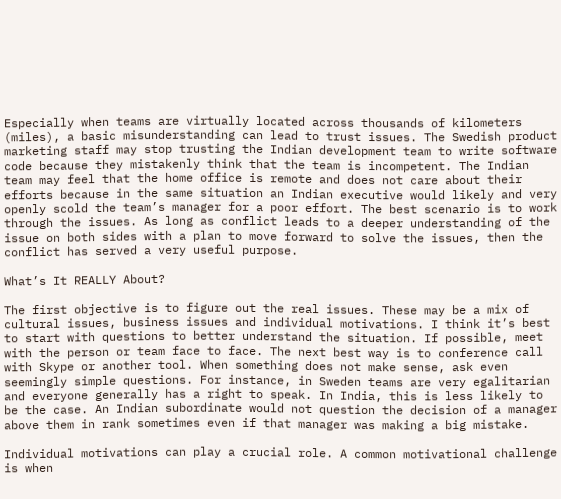Especially when teams are virtually located across thousands of kilometers (miles), a basic misunderstanding can lead to trust issues. The Swedish product marketing staff may stop trusting the Indian development team to write software code because they mistakenly think that the team is incompetent. The Indian team may feel that the home office is remote and does not care about their efforts because in the same situation an Indian executive would likely and very openly scold the team’s manager for a poor effort. The best scenario is to work through the issues. As long as conflict leads to a deeper understanding of the issue on both sides with a plan to move forward to solve the issues, then the conflict has served a very useful purpose.

What’s It REALLY About?

The first objective is to figure out the real issues. These may be a mix of cultural issues, business issues and individual motivations. I think it’s best to start with questions to better understand the situation. If possible, meet with the person or team face to face. The next best way is to conference call with Skype or another tool. When something does not make sense, ask even seemingly simple questions. For instance, in Sweden teams are very egalitarian and everyone generally has a right to speak. In India, this is less likely to be the case. An Indian subordinate would not question the decision of a manager above them in rank sometimes even if that manager was making a big mistake.

Individual motivations can play a crucial role. A common motivational challenge is when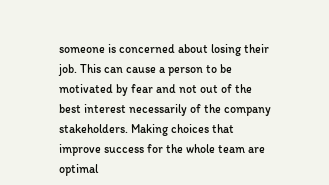someone is concerned about losing their job. This can cause a person to be motivated by fear and not out of the best interest necessarily of the company stakeholders. Making choices that improve success for the whole team are optimal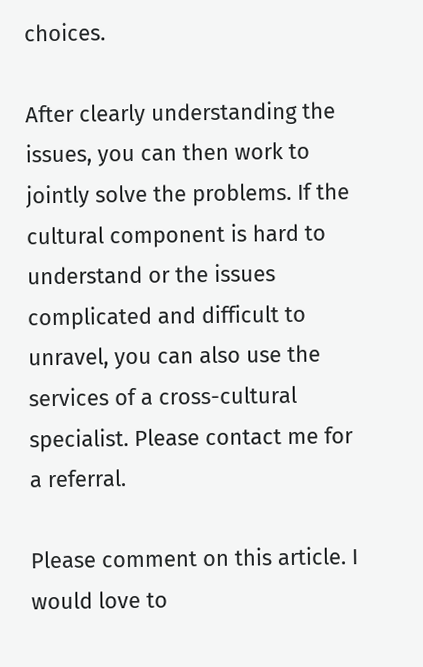choices.

After clearly understanding the issues, you can then work to jointly solve the problems. If the cultural component is hard to understand or the issues complicated and difficult to unravel, you can also use the services of a cross-cultural specialist. Please contact me for a referral.

Please comment on this article. I would love to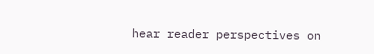hear reader perspectives on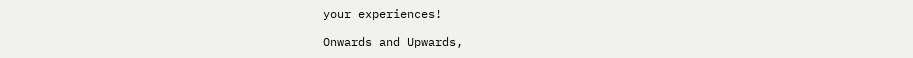your experiences!

Onwards and Upwards,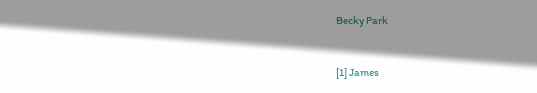Becky Park


[1] James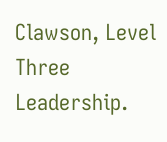Clawson, Level Three Leadership.